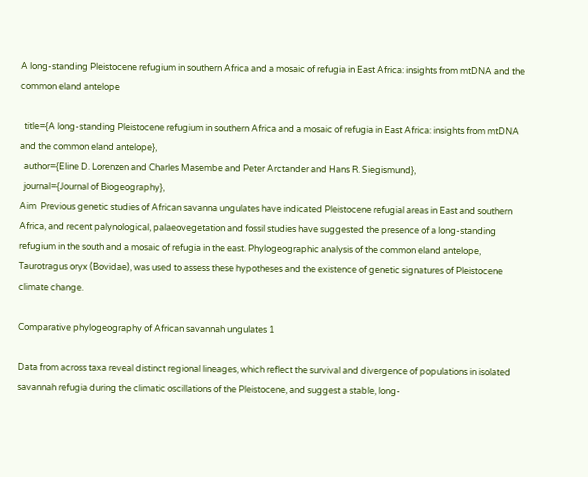A long‐standing Pleistocene refugium in southern Africa and a mosaic of refugia in East Africa: insights from mtDNA and the common eland antelope

  title={A long‐standing Pleistocene refugium in southern Africa and a mosaic of refugia in East Africa: insights from mtDNA and the common eland antelope},
  author={Eline D. Lorenzen and Charles Masembe and Peter Arctander and Hans R. Siegismund},
  journal={Journal of Biogeography},
Aim  Previous genetic studies of African savanna ungulates have indicated Pleistocene refugial areas in East and southern Africa, and recent palynological, palaeovegetation and fossil studies have suggested the presence of a long‐standing refugium in the south and a mosaic of refugia in the east. Phylogeographic analysis of the common eland antelope, Taurotragus oryx (Bovidae), was used to assess these hypotheses and the existence of genetic signatures of Pleistocene climate change.

Comparative phylogeography of African savannah ungulates 1

Data from across taxa reveal distinct regional lineages, which reflect the survival and divergence of populations in isolated savannah refugia during the climatic oscillations of the Pleistocene, and suggest a stable, long‐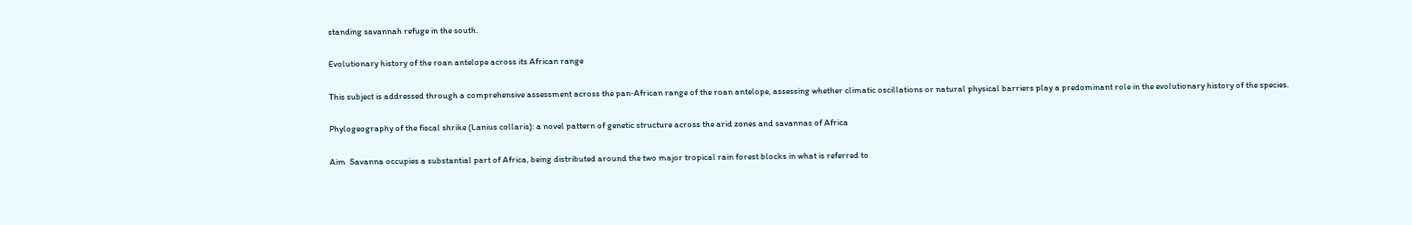standing savannah refuge in the south.

Evolutionary history of the roan antelope across its African range

This subject is addressed through a comprehensive assessment across the pan‐African range of the roan antelope, assessing whether climatic oscillations or natural physical barriers play a predominant role in the evolutionary history of the species.

Phylogeography of the fiscal shrike (Lanius collaris): a novel pattern of genetic structure across the arid zones and savannas of Africa

Aim  Savanna occupies a substantial part of Africa, being distributed around the two major tropical rain forest blocks in what is referred to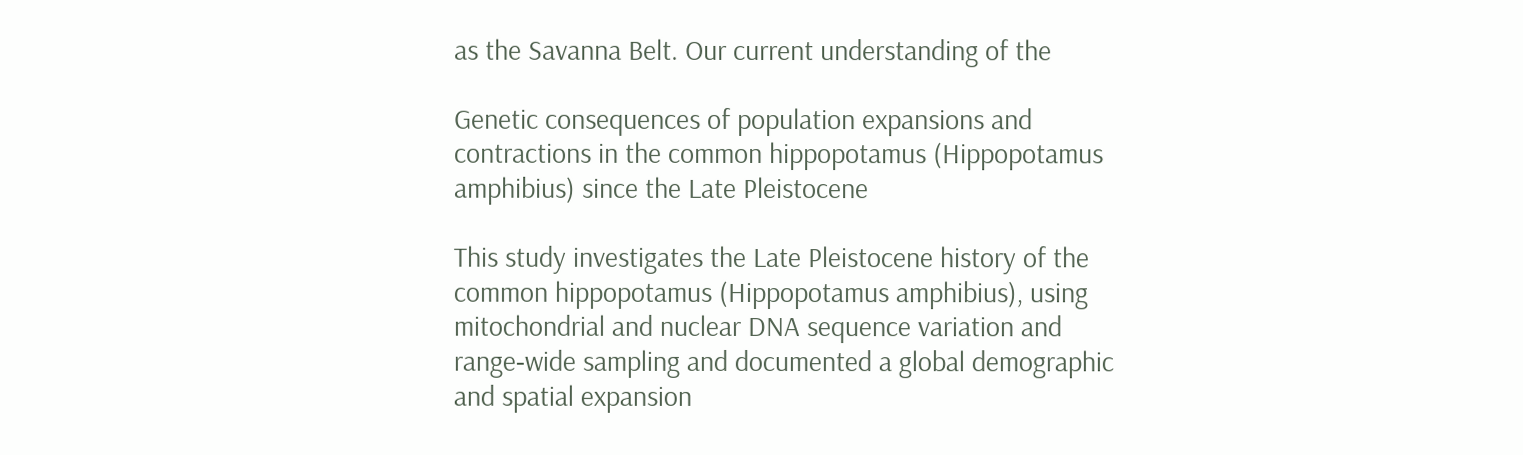as the Savanna Belt. Our current understanding of the

Genetic consequences of population expansions and contractions in the common hippopotamus (Hippopotamus amphibius) since the Late Pleistocene

This study investigates the Late Pleistocene history of the common hippopotamus (Hippopotamus amphibius), using mitochondrial and nuclear DNA sequence variation and range‐wide sampling and documented a global demographic and spatial expansion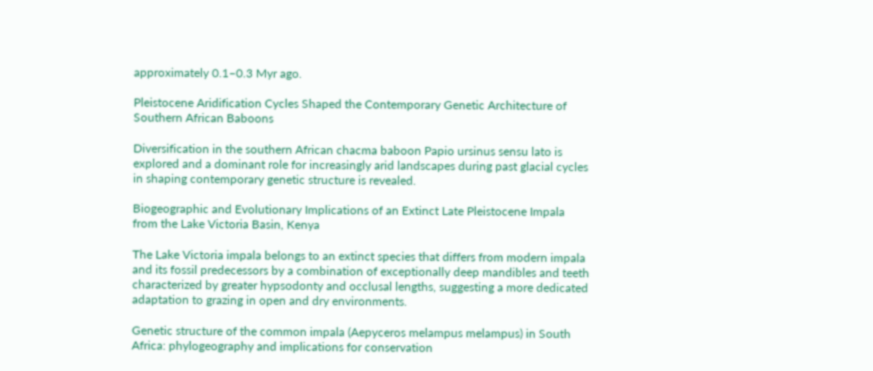approximately 0.1–0.3 Myr ago.

Pleistocene Aridification Cycles Shaped the Contemporary Genetic Architecture of Southern African Baboons

Diversification in the southern African chacma baboon Papio ursinus sensu lato is explored and a dominant role for increasingly arid landscapes during past glacial cycles in shaping contemporary genetic structure is revealed.

Biogeographic and Evolutionary Implications of an Extinct Late Pleistocene Impala from the Lake Victoria Basin, Kenya

The Lake Victoria impala belongs to an extinct species that differs from modern impala and its fossil predecessors by a combination of exceptionally deep mandibles and teeth characterized by greater hypsodonty and occlusal lengths, suggesting a more dedicated adaptation to grazing in open and dry environments.

Genetic structure of the common impala (Aepyceros melampus melampus) in South Africa: phylogeography and implications for conservation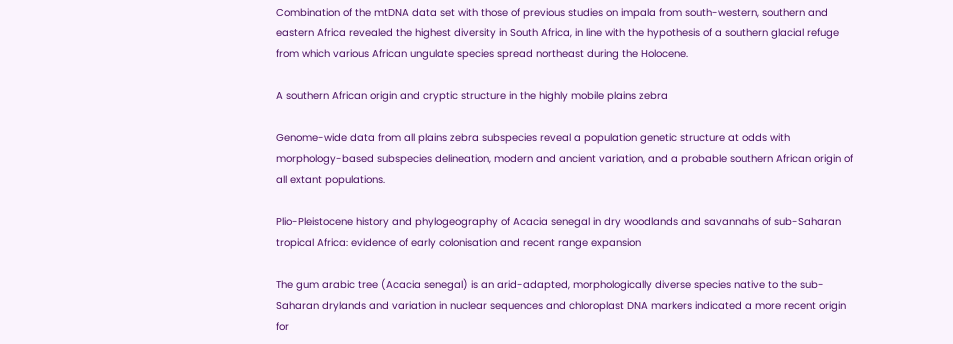Combination of the mtDNA data set with those of previous studies on impala from south-western, southern and eastern Africa revealed the highest diversity in South Africa, in line with the hypothesis of a southern glacial refuge from which various African ungulate species spread northeast during the Holocene.

A southern African origin and cryptic structure in the highly mobile plains zebra

Genome-wide data from all plains zebra subspecies reveal a population genetic structure at odds with morphology-based subspecies delineation, modern and ancient variation, and a probable southern African origin of all extant populations.

Plio-Pleistocene history and phylogeography of Acacia senegal in dry woodlands and savannahs of sub-Saharan tropical Africa: evidence of early colonisation and recent range expansion

The gum arabic tree (Acacia senegal) is an arid-adapted, morphologically diverse species native to the sub-Saharan drylands and variation in nuclear sequences and chloroplast DNA markers indicated a more recent origin for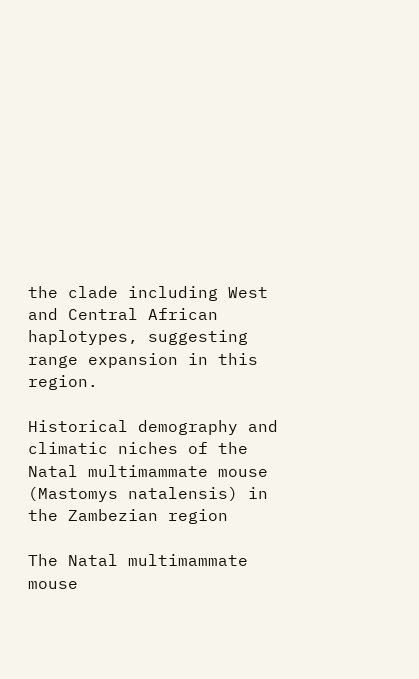the clade including West and Central African haplotypes, suggesting range expansion in this region.

Historical demography and climatic niches of the Natal multimammate mouse (Mastomys natalensis) in the Zambezian region

The Natal multimammate mouse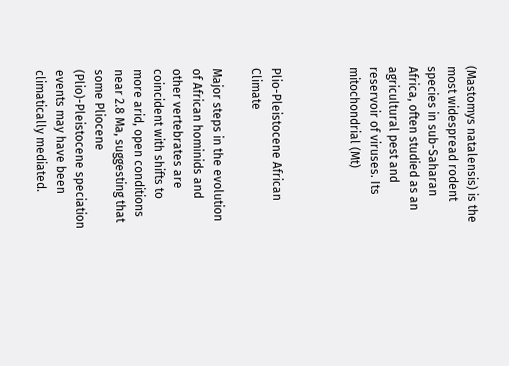(Mastomys natalensis) is the most widespread rodent species in sub-Saharan Africa, often studied as an agricultural pest and reservoir of viruses. Its mitochondrial (Mt)



Plio-Pleistocene African Climate

Major steps in the evolution of African hominids and other vertebrates are coincident with shifts to more arid, open conditions near 2.8 Ma, suggesting that some Pliocene (Plio)-Pleistocene speciation events may have been climatically mediated.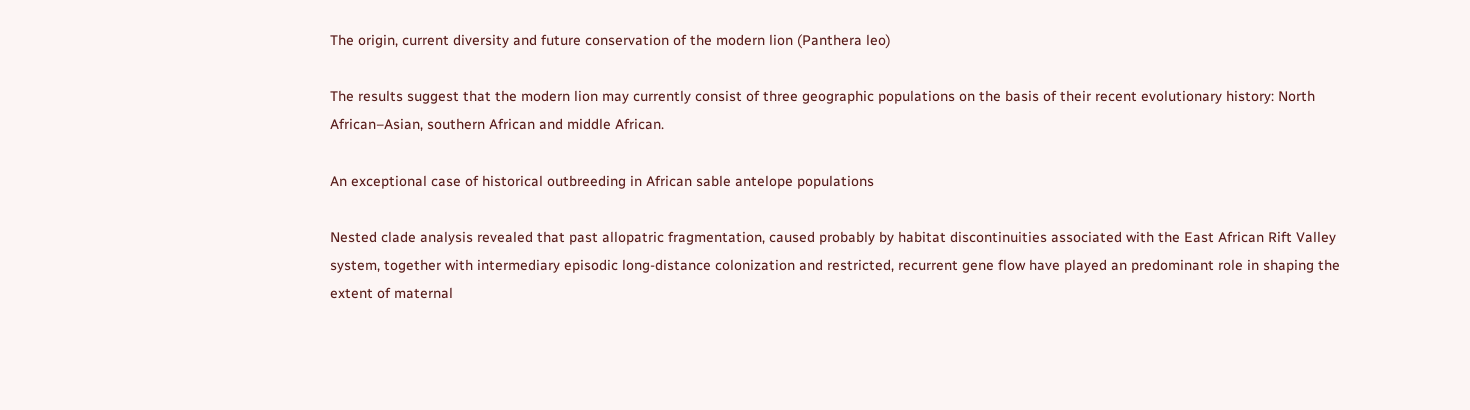The origin, current diversity and future conservation of the modern lion (Panthera leo)

The results suggest that the modern lion may currently consist of three geographic populations on the basis of their recent evolutionary history: North African–Asian, southern African and middle African.

An exceptional case of historical outbreeding in African sable antelope populations

Nested clade analysis revealed that past allopatric fragmentation, caused probably by habitat discontinuities associated with the East African Rift Valley system, together with intermediary episodic long‐distance colonization and restricted, recurrent gene flow have played an predominant role in shaping the extent of maternal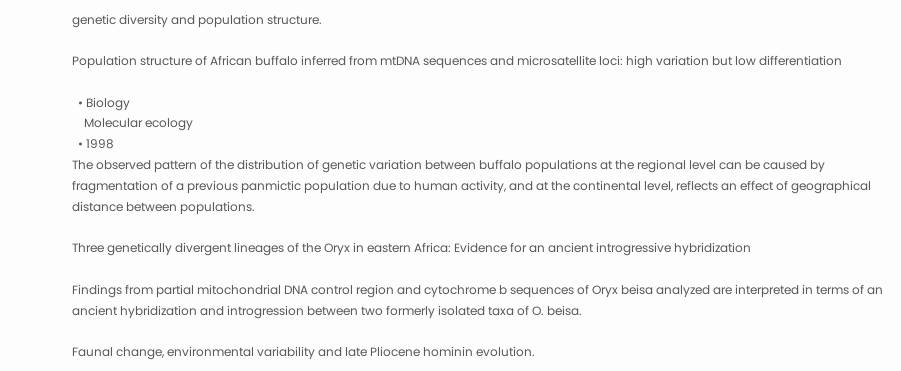genetic diversity and population structure.

Population structure of African buffalo inferred from mtDNA sequences and microsatellite loci: high variation but low differentiation

  • Biology
    Molecular ecology
  • 1998
The observed pattern of the distribution of genetic variation between buffalo populations at the regional level can be caused by fragmentation of a previous panmictic population due to human activity, and at the continental level, reflects an effect of geographical distance between populations.

Three genetically divergent lineages of the Oryx in eastern Africa: Evidence for an ancient introgressive hybridization

Findings from partial mitochondrial DNA control region and cytochrome b sequences of Oryx beisa analyzed are interpreted in terms of an ancient hybridization and introgression between two formerly isolated taxa of O. beisa.

Faunal change, environmental variability and late Pliocene hominin evolution.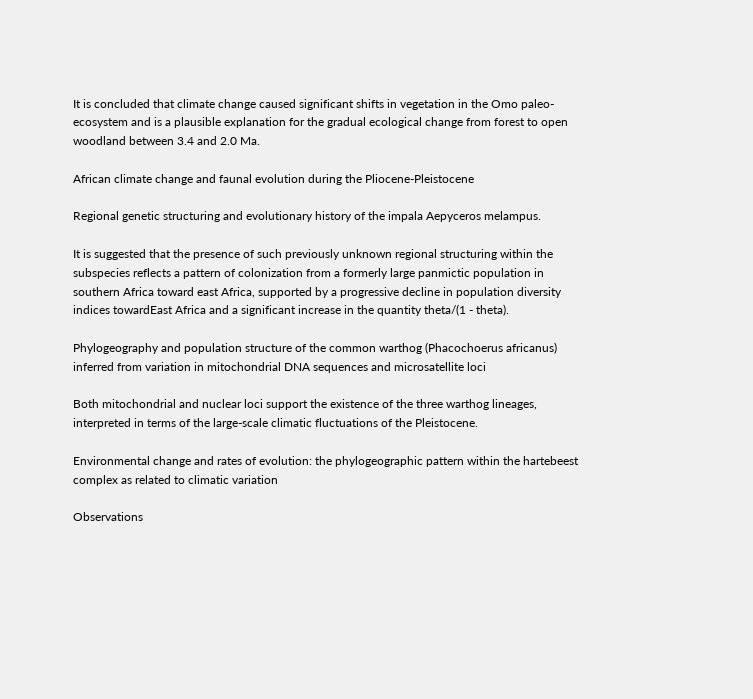It is concluded that climate change caused significant shifts in vegetation in the Omo paleo-ecosystem and is a plausible explanation for the gradual ecological change from forest to open woodland between 3.4 and 2.0 Ma.

African climate change and faunal evolution during the Pliocene-Pleistocene

Regional genetic structuring and evolutionary history of the impala Aepyceros melampus.

It is suggested that the presence of such previously unknown regional structuring within the subspecies reflects a pattern of colonization from a formerly large panmictic population in southern Africa toward east Africa, supported by a progressive decline in population diversity indices towardEast Africa and a significant increase in the quantity theta/(1 - theta).

Phylogeography and population structure of the common warthog (Phacochoerus africanus) inferred from variation in mitochondrial DNA sequences and microsatellite loci

Both mitochondrial and nuclear loci support the existence of the three warthog lineages, interpreted in terms of the large-scale climatic fluctuations of the Pleistocene.

Environmental change and rates of evolution: the phylogeographic pattern within the hartebeest complex as related to climatic variation

Observations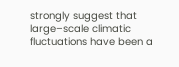strongly suggest that large–scale climatic fluctuations have been a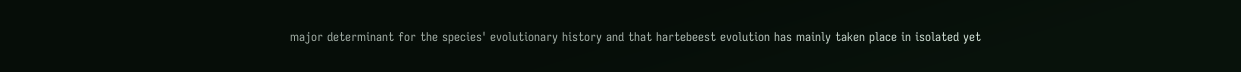major determinant for the species' evolutionary history and that hartebeest evolution has mainly taken place in isolated yet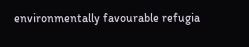environmentally favourable refugia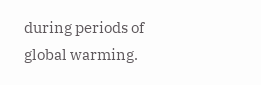during periods of global warming.